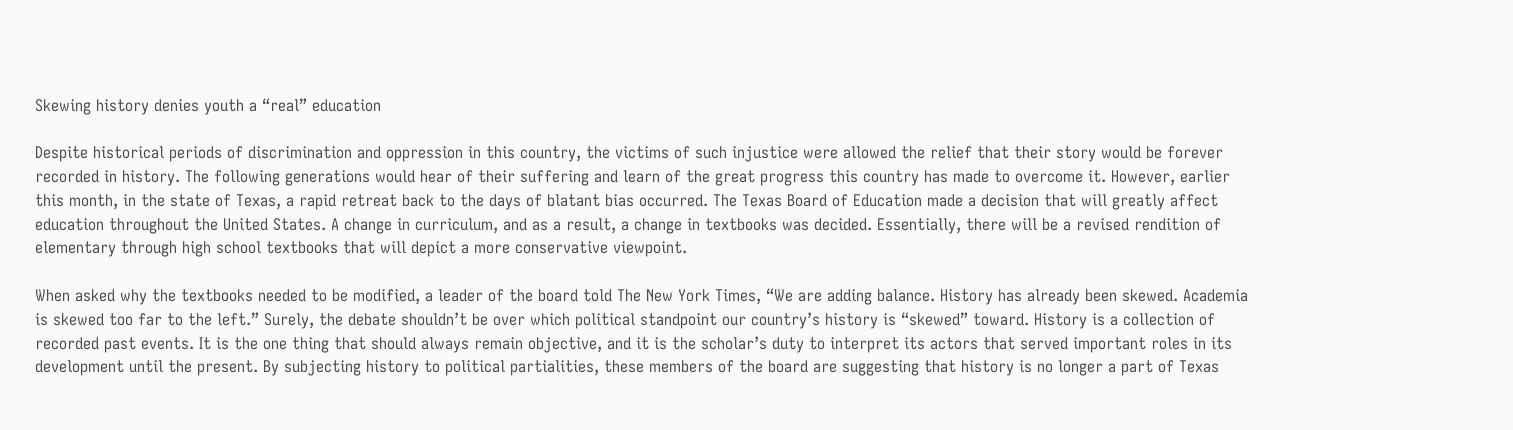Skewing history denies youth a “real” education

Despite historical periods of discrimination and oppression in this country, the victims of such injustice were allowed the relief that their story would be forever recorded in history. The following generations would hear of their suffering and learn of the great progress this country has made to overcome it. However, earlier this month, in the state of Texas, a rapid retreat back to the days of blatant bias occurred. The Texas Board of Education made a decision that will greatly affect education throughout the United States. A change in curriculum, and as a result, a change in textbooks was decided. Essentially, there will be a revised rendition of elementary through high school textbooks that will depict a more conservative viewpoint.

When asked why the textbooks needed to be modified, a leader of the board told The New York Times, “We are adding balance. History has already been skewed. Academia is skewed too far to the left.” Surely, the debate shouldn’t be over which political standpoint our country’s history is “skewed” toward. History is a collection of recorded past events. It is the one thing that should always remain objective, and it is the scholar’s duty to interpret its actors that served important roles in its development until the present. By subjecting history to political partialities, these members of the board are suggesting that history is no longer a part of Texas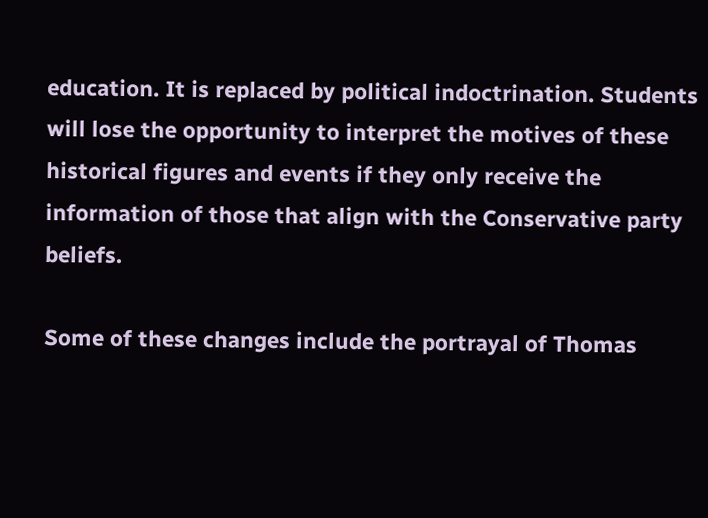education. It is replaced by political indoctrination. Students will lose the opportunity to interpret the motives of these historical figures and events if they only receive the information of those that align with the Conservative party beliefs.

Some of these changes include the portrayal of Thomas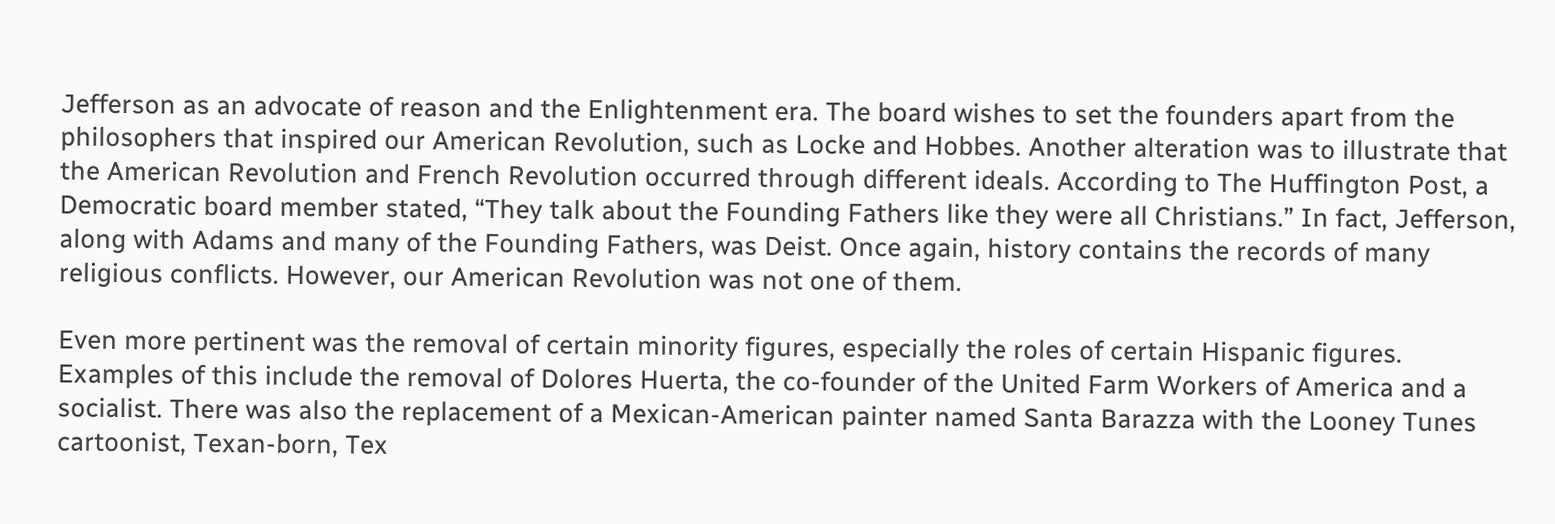Jefferson as an advocate of reason and the Enlightenment era. The board wishes to set the founders apart from the philosophers that inspired our American Revolution, such as Locke and Hobbes. Another alteration was to illustrate that the American Revolution and French Revolution occurred through different ideals. According to The Huffington Post, a Democratic board member stated, “They talk about the Founding Fathers like they were all Christians.” In fact, Jefferson, along with Adams and many of the Founding Fathers, was Deist. Once again, history contains the records of many religious conflicts. However, our American Revolution was not one of them.

Even more pertinent was the removal of certain minority figures, especially the roles of certain Hispanic figures. Examples of this include the removal of Dolores Huerta, the co-founder of the United Farm Workers of America and a socialist. There was also the replacement of a Mexican-American painter named Santa Barazza with the Looney Tunes cartoonist, Texan-born, Tex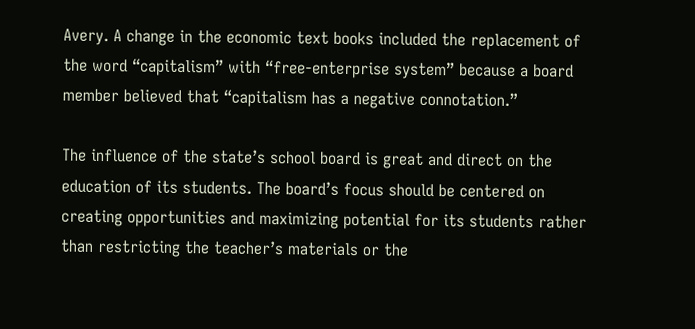Avery. A change in the economic text books included the replacement of the word “capitalism” with “free-enterprise system” because a board member believed that “capitalism has a negative connotation.”

The influence of the state’s school board is great and direct on the education of its students. The board’s focus should be centered on creating opportunities and maximizing potential for its students rather than restricting the teacher’s materials or the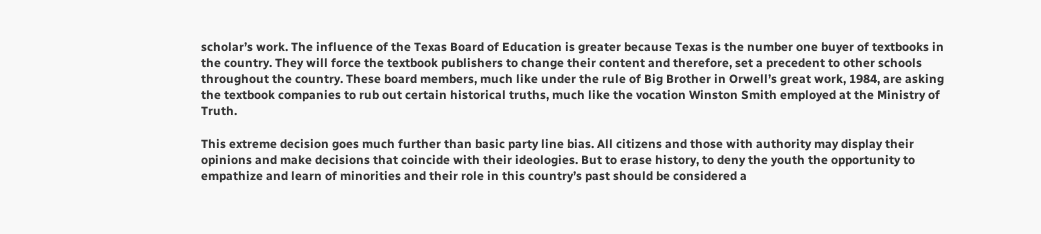scholar’s work. The influence of the Texas Board of Education is greater because Texas is the number one buyer of textbooks in the country. They will force the textbook publishers to change their content and therefore, set a precedent to other schools throughout the country. These board members, much like under the rule of Big Brother in Orwell’s great work, 1984, are asking the textbook companies to rub out certain historical truths, much like the vocation Winston Smith employed at the Ministry of Truth.

This extreme decision goes much further than basic party line bias. All citizens and those with authority may display their opinions and make decisions that coincide with their ideologies. But to erase history, to deny the youth the opportunity to empathize and learn of minorities and their role in this country’s past should be considered a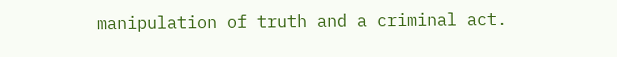manipulation of truth and a criminal act.